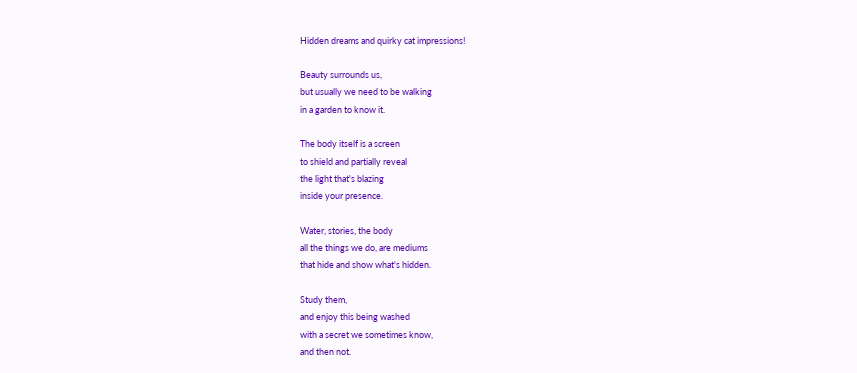Hidden dreams and quirky cat impressions!

Beauty surrounds us,
but usually we need to be walking
in a garden to know it.

The body itself is a screen
to shield and partially reveal
the light that's blazing
inside your presence.

Water, stories, the body
all the things we do, are mediums
that hide and show what's hidden.

Study them,
and enjoy this being washed
with a secret we sometimes know,
and then not.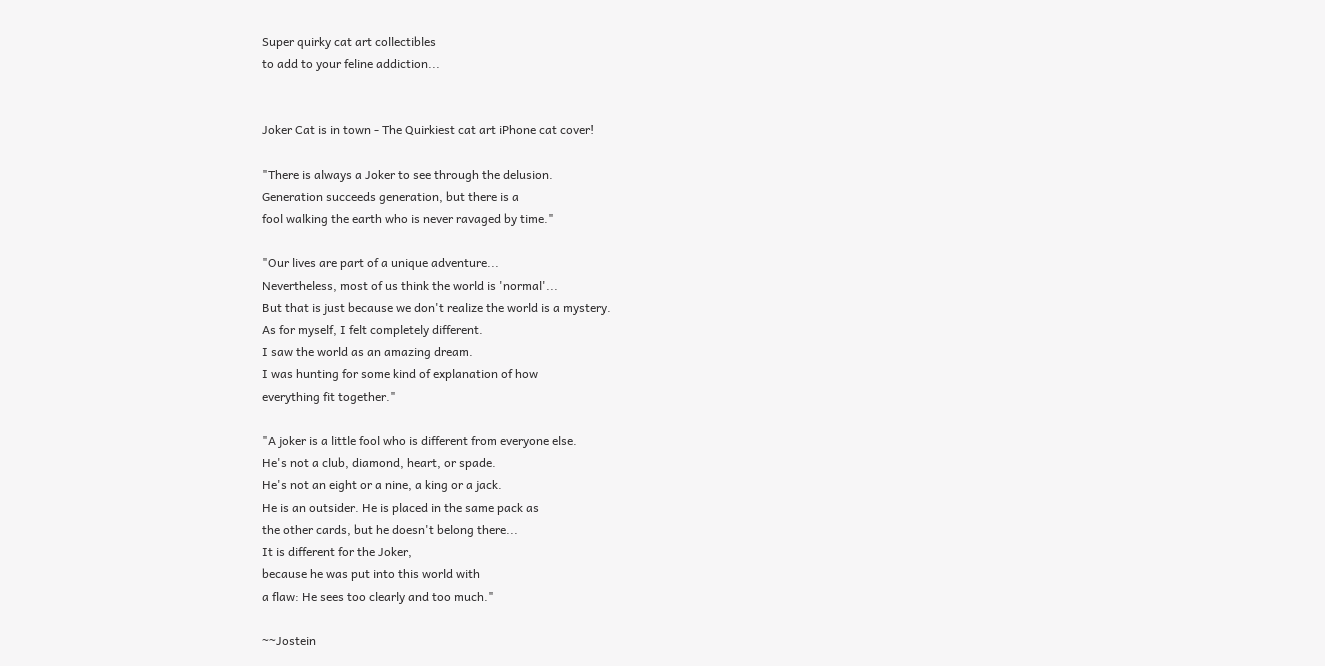Super quirky cat art collectibles
to add to your feline addiction...


Joker Cat is in town - The Quirkiest cat art iPhone cat cover!

"There is always a Joker to see through the delusion.
Generation succeeds generation, but there is a
fool walking the earth who is never ravaged by time."

"Our lives are part of a unique adventure...
Nevertheless, most of us think the world is 'normal'...
But that is just because we don't realize the world is a mystery.
As for myself, I felt completely different.
I saw the world as an amazing dream.
I was hunting for some kind of explanation of how
everything fit together."

"A joker is a little fool who is different from everyone else.
He's not a club, diamond, heart, or spade.
He's not an eight or a nine, a king or a jack.
He is an outsider. He is placed in the same pack as
the other cards, but he doesn't belong there...
It is different for the Joker,
because he was put into this world with
a flaw: He sees too clearly and too much."

~~Jostein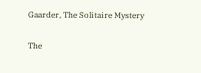Gaarder, The Solitaire Mystery

The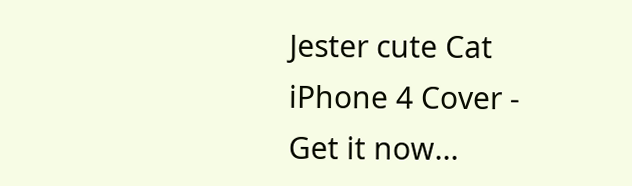Jester cute Cat iPhone 4 Cover - Get it now...